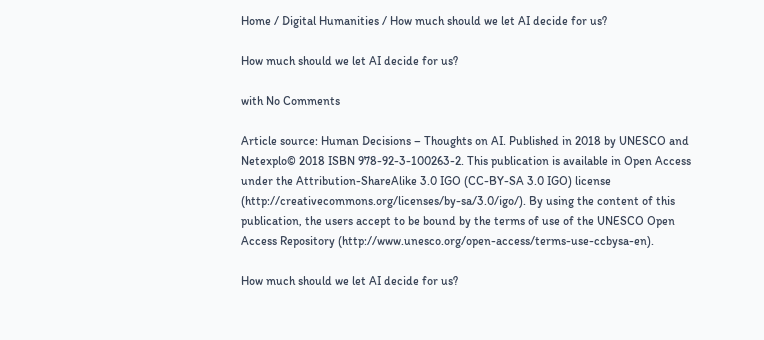Home / Digital Humanities / How much should we let AI decide for us?

How much should we let AI decide for us?

with No Comments

Article source: Human Decisions – Thoughts on AI. Published in 2018 by UNESCO and Netexplo© 2018 ISBN 978-92-3-100263-2. This publication is available in Open Access under the Attribution-ShareAlike 3.0 IGO (CC-BY-SA 3.0 IGO) license (http://creativecommons.org/licenses/by-sa/3.0/igo/). By using the content of this publication, the users accept to be bound by the terms of use of the UNESCO Open Access Repository (http://www.unesco.org/open-access/terms-use-ccbysa-en).

How much should we let AI decide for us?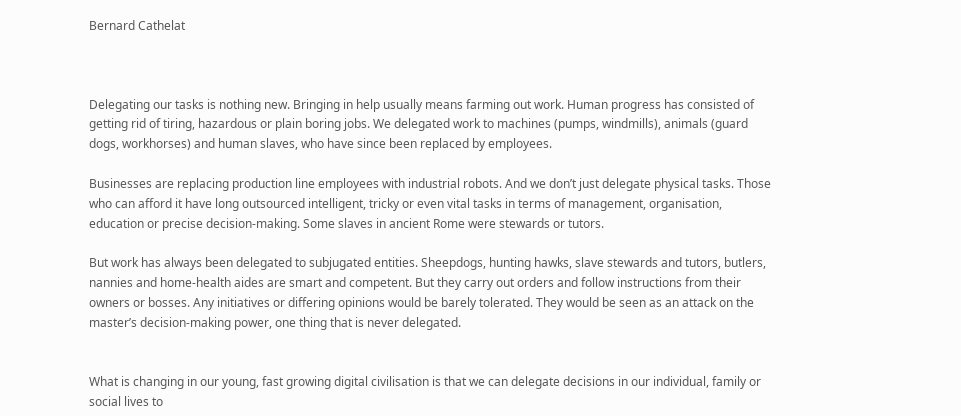Bernard Cathelat



Delegating our tasks is nothing new. Bringing in help usually means farming out work. Human progress has consisted of getting rid of tiring, hazardous or plain boring jobs. We delegated work to machines (pumps, windmills), animals (guard dogs, workhorses) and human slaves, who have since been replaced by employees.

Businesses are replacing production line employees with industrial robots. And we don’t just delegate physical tasks. Those who can afford it have long outsourced intelligent, tricky or even vital tasks in terms of management, organisation, education or precise decision-making. Some slaves in ancient Rome were stewards or tutors.

But work has always been delegated to subjugated entities. Sheepdogs, hunting hawks, slave stewards and tutors, butlers, nannies and home-health aides are smart and competent. But they carry out orders and follow instructions from their owners or bosses. Any initiatives or differing opinions would be barely tolerated. They would be seen as an attack on the master’s decision-making power, one thing that is never delegated.


What is changing in our young, fast growing digital civilisation is that we can delegate decisions in our individual, family or social lives to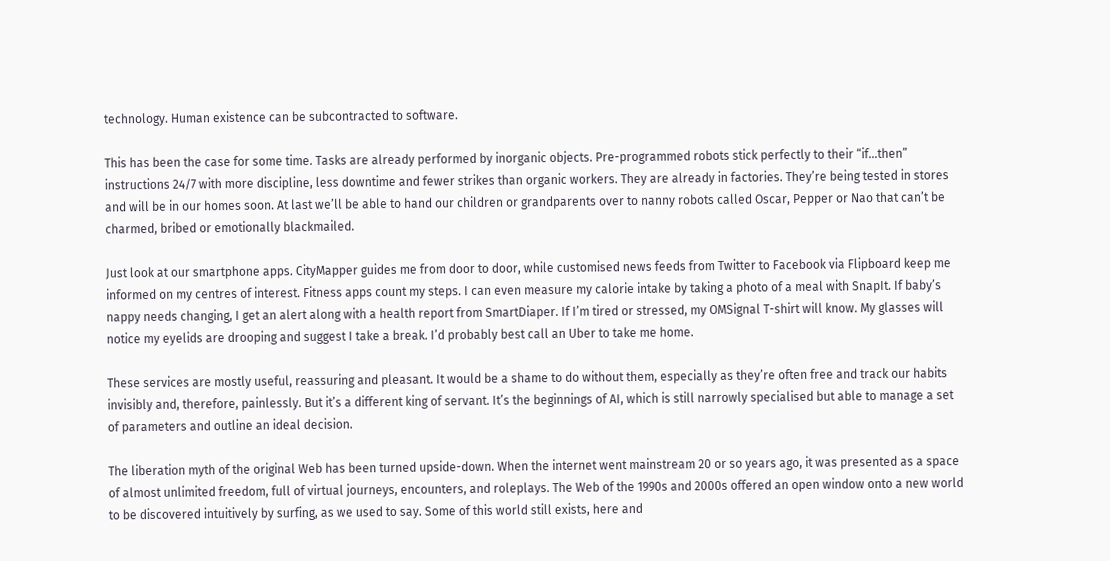technology. Human existence can be subcontracted to software.

This has been the case for some time. Tasks are already performed by inorganic objects. Pre-programmed robots stick perfectly to their “if…then” instructions 24/7 with more discipline, less downtime and fewer strikes than organic workers. They are already in factories. They’re being tested in stores and will be in our homes soon. At last we’ll be able to hand our children or grandparents over to nanny robots called Oscar, Pepper or Nao that can’t be charmed, bribed or emotionally blackmailed.

Just look at our smartphone apps. CityMapper guides me from door to door, while customised news feeds from Twitter to Facebook via Flipboard keep me informed on my centres of interest. Fitness apps count my steps. I can even measure my calorie intake by taking a photo of a meal with SnapIt. If baby’s nappy needs changing, I get an alert along with a health report from SmartDiaper. If I’m tired or stressed, my OMSignal T-shirt will know. My glasses will notice my eyelids are drooping and suggest I take a break. I’d probably best call an Uber to take me home.

These services are mostly useful, reassuring and pleasant. It would be a shame to do without them, especially as they’re often free and track our habits invisibly and, therefore, painlessly. But it’s a different king of servant. It’s the beginnings of AI, which is still narrowly specialised but able to manage a set of parameters and outline an ideal decision.

The liberation myth of the original Web has been turned upside-down. When the internet went mainstream 20 or so years ago, it was presented as a space of almost unlimited freedom, full of virtual journeys, encounters, and roleplays. The Web of the 1990s and 2000s offered an open window onto a new world to be discovered intuitively by surfing, as we used to say. Some of this world still exists, here and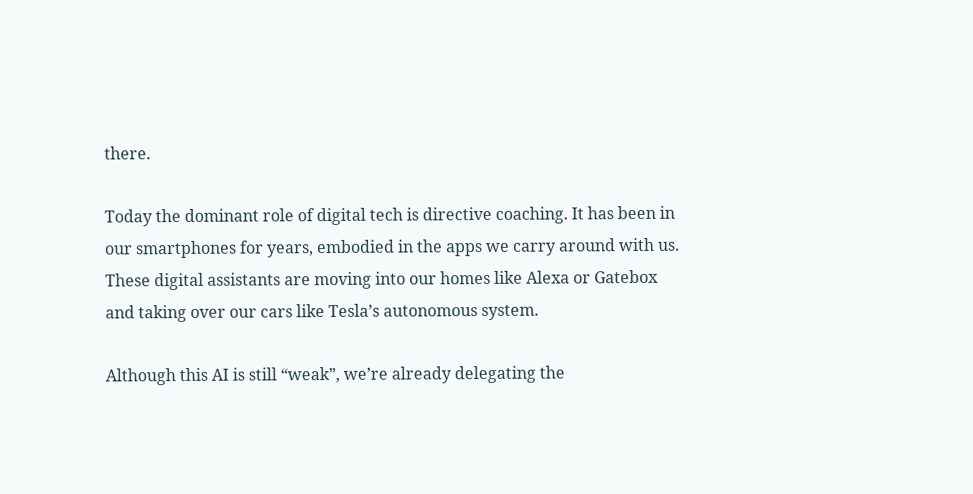there.

Today the dominant role of digital tech is directive coaching. It has been in our smartphones for years, embodied in the apps we carry around with us. These digital assistants are moving into our homes like Alexa or Gatebox and taking over our cars like Tesla’s autonomous system.

Although this AI is still “weak”, we’re already delegating the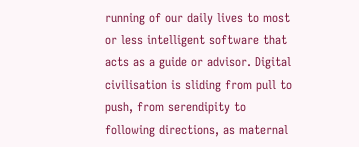running of our daily lives to most or less intelligent software that acts as a guide or advisor. Digital civilisation is sliding from pull to push, from serendipity to following directions, as maternal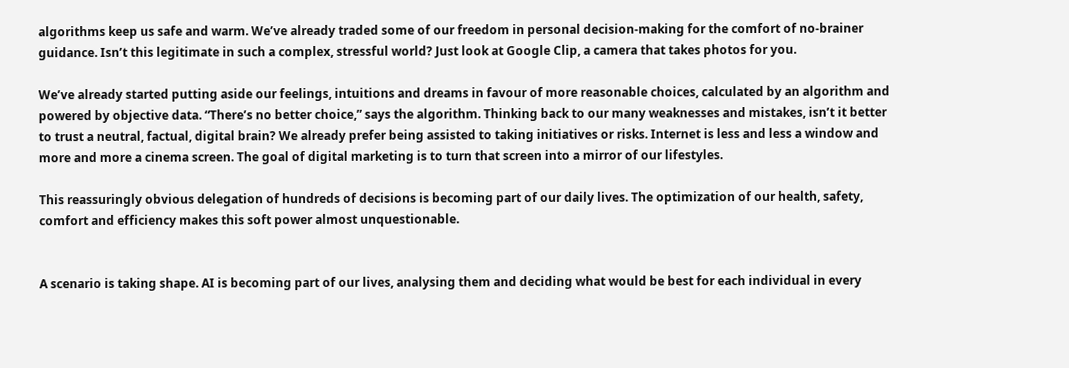algorithms keep us safe and warm. We’ve already traded some of our freedom in personal decision-making for the comfort of no-brainer guidance. Isn’t this legitimate in such a complex, stressful world? Just look at Google Clip, a camera that takes photos for you.

We’ve already started putting aside our feelings, intuitions and dreams in favour of more reasonable choices, calculated by an algorithm and powered by objective data. “There’s no better choice,” says the algorithm. Thinking back to our many weaknesses and mistakes, isn’t it better to trust a neutral, factual, digital brain? We already prefer being assisted to taking initiatives or risks. Internet is less and less a window and more and more a cinema screen. The goal of digital marketing is to turn that screen into a mirror of our lifestyles.

This reassuringly obvious delegation of hundreds of decisions is becoming part of our daily lives. The optimization of our health, safety, comfort and efficiency makes this soft power almost unquestionable.


A scenario is taking shape. AI is becoming part of our lives, analysing them and deciding what would be best for each individual in every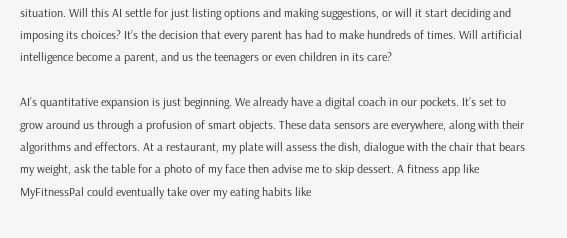situation. Will this AI settle for just listing options and making suggestions, or will it start deciding and imposing its choices? It’s the decision that every parent has had to make hundreds of times. Will artificial intelligence become a parent, and us the teenagers or even children in its care?

AI’s quantitative expansion is just beginning. We already have a digital coach in our pockets. It’s set to grow around us through a profusion of smart objects. These data sensors are everywhere, along with their algorithms and effectors. At a restaurant, my plate will assess the dish, dialogue with the chair that bears my weight, ask the table for a photo of my face then advise me to skip dessert. A fitness app like MyFitnessPal could eventually take over my eating habits like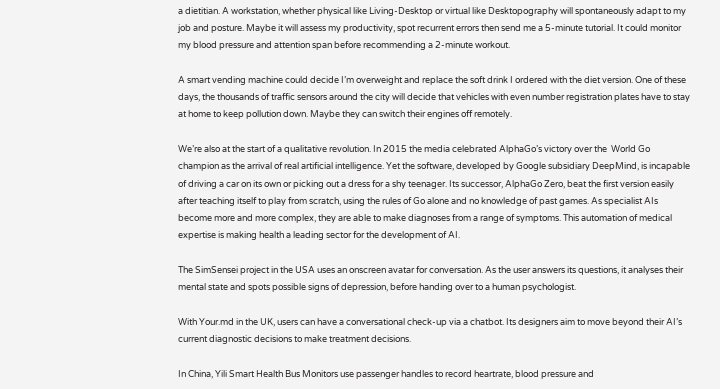a dietitian. A workstation, whether physical like Living-Desktop or virtual like Desktopography will spontaneously adapt to my job and posture. Maybe it will assess my productivity, spot recurrent errors then send me a 5-minute tutorial. It could monitor my blood pressure and attention span before recommending a 2-minute workout.

A smart vending machine could decide I’m overweight and replace the soft drink I ordered with the diet version. One of these days, the thousands of traffic sensors around the city will decide that vehicles with even number registration plates have to stay at home to keep pollution down. Maybe they can switch their engines off remotely.

We’re also at the start of a qualitative revolution. In 2015 the media celebrated AlphaGo’s victory over the  World Go champion as the arrival of real artificial intelligence. Yet the software, developed by Google subsidiary DeepMind, is incapable of driving a car on its own or picking out a dress for a shy teenager. Its successor, AlphaGo Zero, beat the first version easily after teaching itself to play from scratch, using the rules of Go alone and no knowledge of past games. As specialist AIs become more and more complex, they are able to make diagnoses from a range of symptoms. This automation of medical expertise is making health a leading sector for the development of AI.

The SimSensei project in the USA uses an onscreen avatar for conversation. As the user answers its questions, it analyses their mental state and spots possible signs of depression, before handing over to a human psychologist.

With Your.md in the UK, users can have a conversational check-up via a chatbot. Its designers aim to move beyond their AI’s current diagnostic decisions to make treatment decisions.

In China, Yili Smart Health Bus Monitors use passenger handles to record heartrate, blood pressure and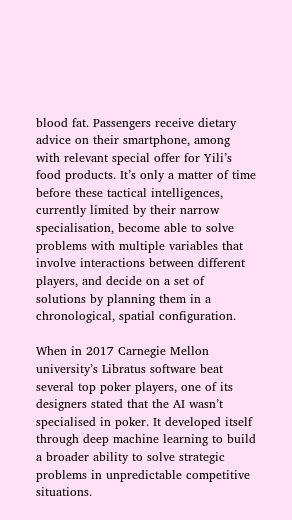blood fat. Passengers receive dietary advice on their smartphone, among with relevant special offer for Yili’s food products. It’s only a matter of time before these tactical intelligences, currently limited by their narrow specialisation, become able to solve problems with multiple variables that involve interactions between different players, and decide on a set of solutions by planning them in a chronological, spatial configuration.

When in 2017 Carnegie Mellon university’s Libratus software beat several top poker players, one of its designers stated that the AI wasn’t specialised in poker. It developed itself through deep machine learning to build a broader ability to solve strategic problems in unpredictable competitive situations.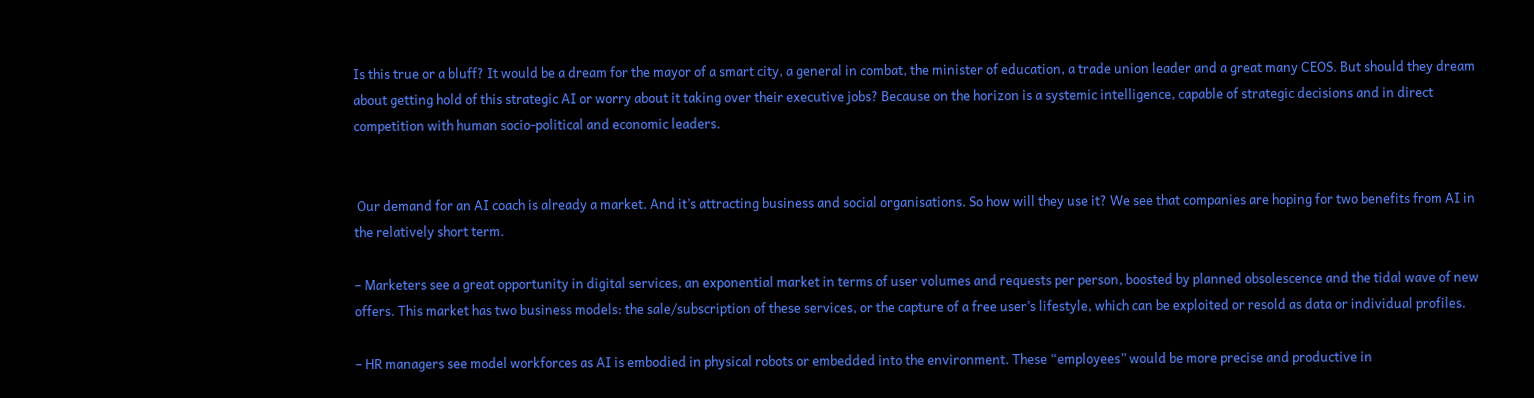Is this true or a bluff? It would be a dream for the mayor of a smart city, a general in combat, the minister of education, a trade union leader and a great many CEOS. But should they dream about getting hold of this strategic AI or worry about it taking over their executive jobs? Because on the horizon is a systemic intelligence, capable of strategic decisions and in direct competition with human socio-political and economic leaders.


 Our demand for an AI coach is already a market. And it’s attracting business and social organisations. So how will they use it? We see that companies are hoping for two benefits from AI in the relatively short term.

– Marketers see a great opportunity in digital services, an exponential market in terms of user volumes and requests per person, boosted by planned obsolescence and the tidal wave of new offers. This market has two business models: the sale/subscription of these services, or the capture of a free user’s lifestyle, which can be exploited or resold as data or individual profiles.

– HR managers see model workforces as AI is embodied in physical robots or embedded into the environment. These “employees” would be more precise and productive in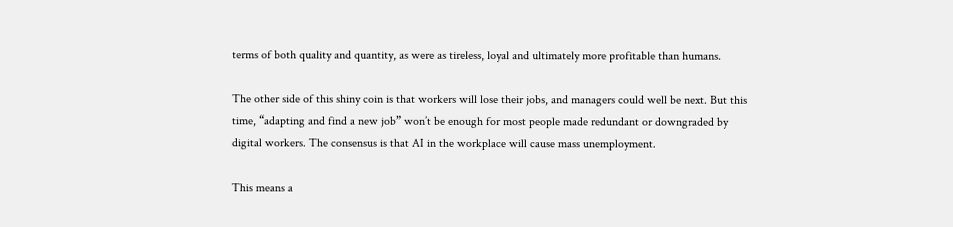terms of both quality and quantity, as were as tireless, loyal and ultimately more profitable than humans.

The other side of this shiny coin is that workers will lose their jobs, and managers could well be next. But this time, “adapting and find a new job” won’t be enough for most people made redundant or downgraded by digital workers. The consensus is that AI in the workplace will cause mass unemployment.

This means a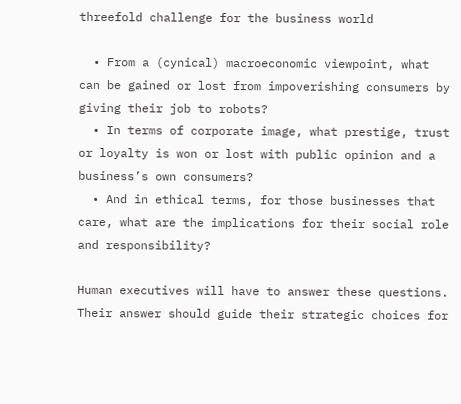threefold challenge for the business world

  • From a (cynical) macroeconomic viewpoint, what can be gained or lost from impoverishing consumers by giving their job to robots?
  • In terms of corporate image, what prestige, trust or loyalty is won or lost with public opinion and a business’s own consumers?
  • And in ethical terms, for those businesses that care, what are the implications for their social role and responsibility?

Human executives will have to answer these questions. Their answer should guide their strategic choices for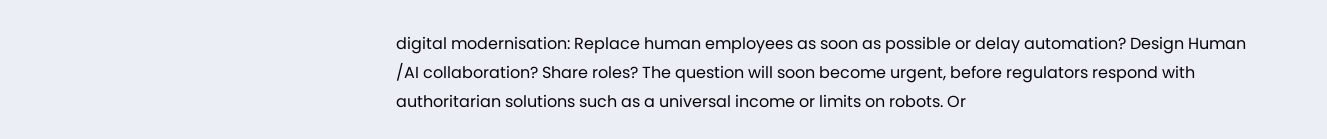digital modernisation: Replace human employees as soon as possible or delay automation? Design Human /AI collaboration? Share roles? The question will soon become urgent, before regulators respond with authoritarian solutions such as a universal income or limits on robots. Or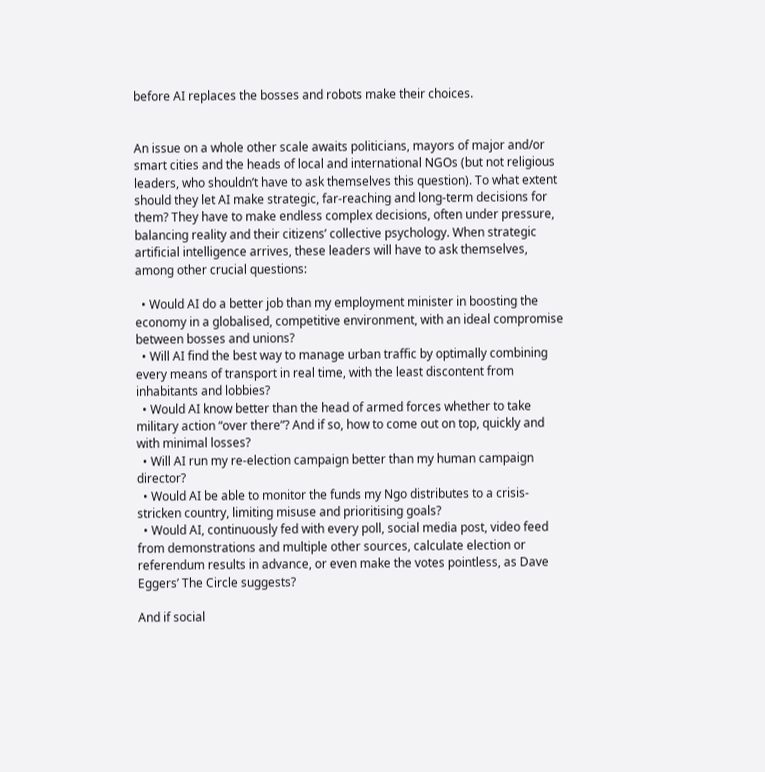before AI replaces the bosses and robots make their choices.


An issue on a whole other scale awaits politicians, mayors of major and/or smart cities and the heads of local and international NGOs (but not religious leaders, who shouldn’t have to ask themselves this question). To what extent should they let AI make strategic, far-reaching and long-term decisions for them? They have to make endless complex decisions, often under pressure, balancing reality and their citizens’ collective psychology. When strategic artificial intelligence arrives, these leaders will have to ask themselves, among other crucial questions:

  • Would AI do a better job than my employment minister in boosting the economy in a globalised, competitive environment, with an ideal compromise between bosses and unions?
  • Will AI find the best way to manage urban traffic by optimally combining every means of transport in real time, with the least discontent from inhabitants and lobbies?
  • Would AI know better than the head of armed forces whether to take military action “over there”? And if so, how to come out on top, quickly and with minimal losses?
  • Will AI run my re-election campaign better than my human campaign director?
  • Would AI be able to monitor the funds my Ngo distributes to a crisis-stricken country, limiting misuse and prioritising goals?
  • Would AI, continuously fed with every poll, social media post, video feed from demonstrations and multiple other sources, calculate election or referendum results in advance, or even make the votes pointless, as Dave Eggers’ The Circle suggests?

And if social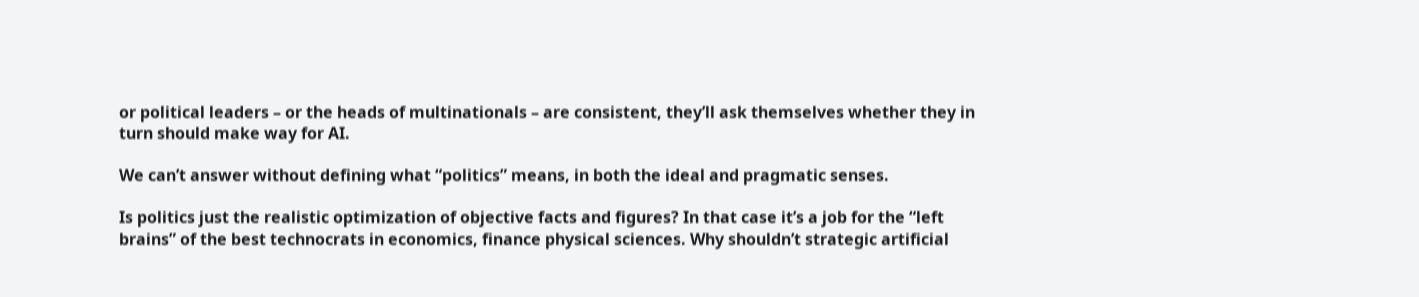or political leaders – or the heads of multinationals – are consistent, they’ll ask themselves whether they in turn should make way for AI.

We can’t answer without defining what “politics” means, in both the ideal and pragmatic senses.

Is politics just the realistic optimization of objective facts and figures? In that case it’s a job for the “left brains” of the best technocrats in economics, finance physical sciences. Why shouldn’t strategic artificial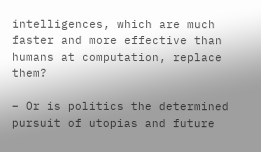intelligences, which are much faster and more effective than humans at computation, replace them?

– Or is politics the determined pursuit of utopias and future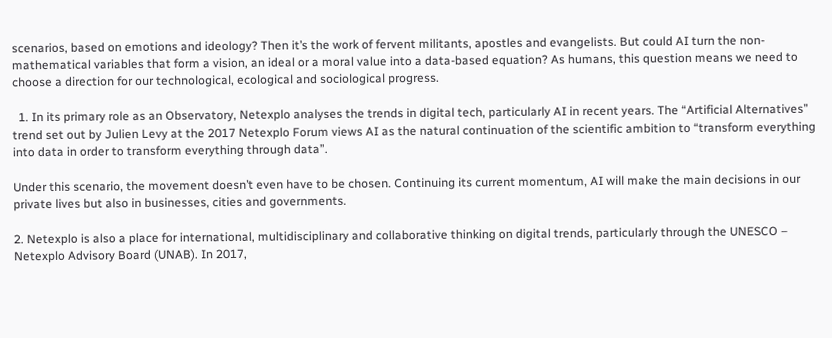scenarios, based on emotions and ideology? Then it’s the work of fervent militants, apostles and evangelists. But could AI turn the non-mathematical variables that form a vision, an ideal or a moral value into a data-based equation? As humans, this question means we need to choose a direction for our technological, ecological and sociological progress.

  1. In its primary role as an Observatory, Netexplo analyses the trends in digital tech, particularly AI in recent years. The “Artificial Alternatives” trend set out by Julien Levy at the 2017 Netexplo Forum views AI as the natural continuation of the scientific ambition to “transform everything into data in order to transform everything through data”.

Under this scenario, the movement doesn’t even have to be chosen. Continuing its current momentum, AI will make the main decisions in our private lives but also in businesses, cities and governments.

2. Netexplo is also a place for international, multidisciplinary and collaborative thinking on digital trends, particularly through the UNESCO – Netexplo Advisory Board (UNAB). In 2017,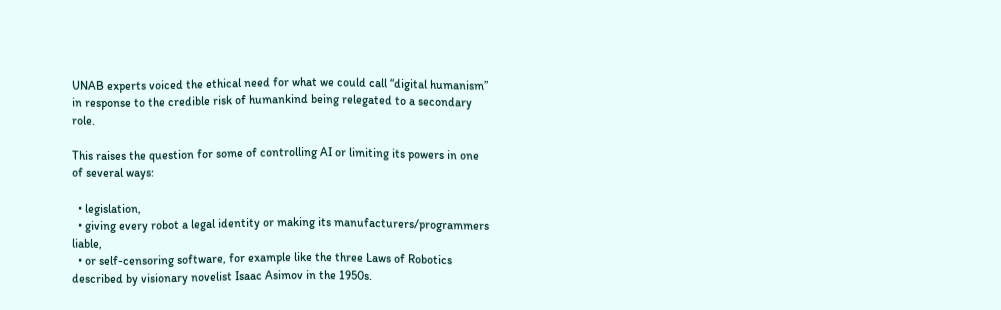UNAB experts voiced the ethical need for what we could call “digital humanism” in response to the credible risk of humankind being relegated to a secondary role.

This raises the question for some of controlling AI or limiting its powers in one of several ways:

  • legislation,
  • giving every robot a legal identity or making its manufacturers/programmers liable,
  • or self-censoring software, for example like the three Laws of Robotics described by visionary novelist Isaac Asimov in the 1950s.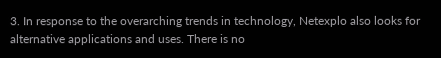3. In response to the overarching trends in technology, Netexplo also looks for alternative applications and uses. There is no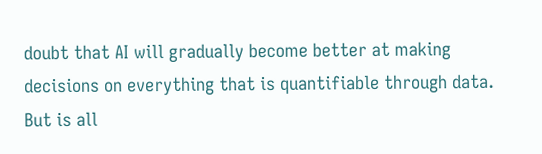doubt that AI will gradually become better at making decisions on everything that is quantifiable through data. But is all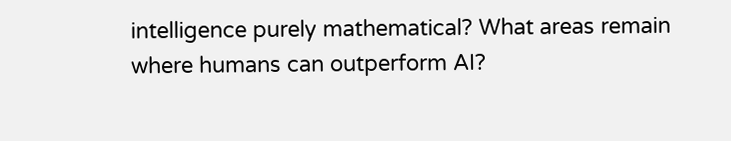intelligence purely mathematical? What areas remain where humans can outperform AI?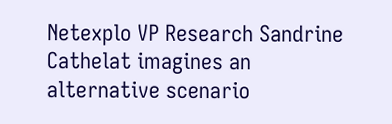Netexplo VP Research Sandrine Cathelat imagines an alternative scenario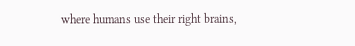where humans use their right brains,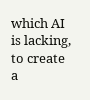which AI is lacking, to create a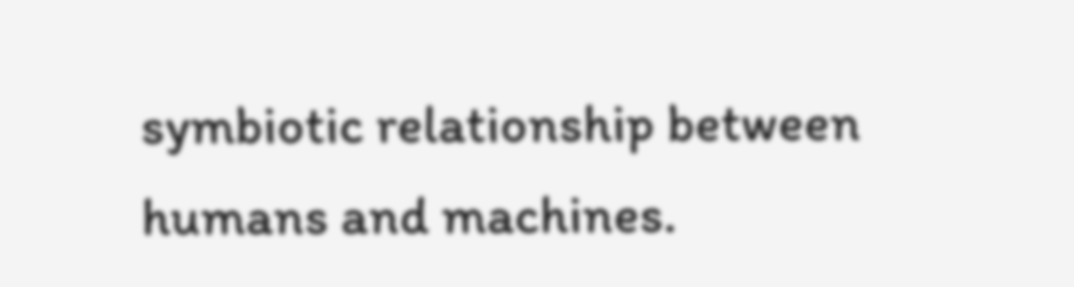symbiotic relationship between humans and machines.